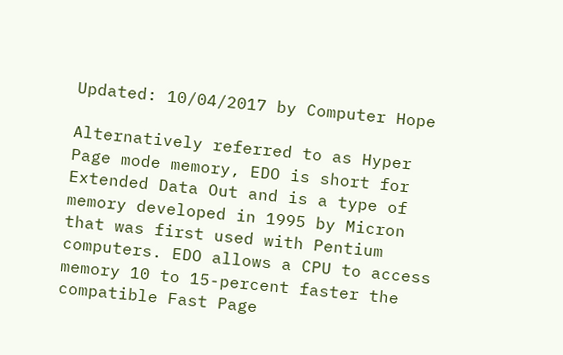Updated: 10/04/2017 by Computer Hope

Alternatively referred to as Hyper Page mode memory, EDO is short for Extended Data Out and is a type of memory developed in 1995 by Micron that was first used with Pentium computers. EDO allows a CPU to access memory 10 to 15-percent faster the compatible Fast Page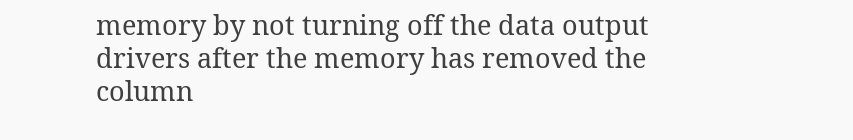memory by not turning off the data output drivers after the memory has removed the column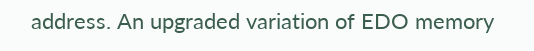address. An upgraded variation of EDO memory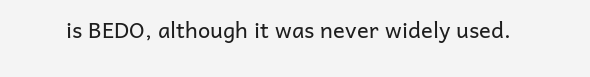is BEDO, although it was never widely used.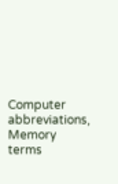Computer abbreviations, Memory terms